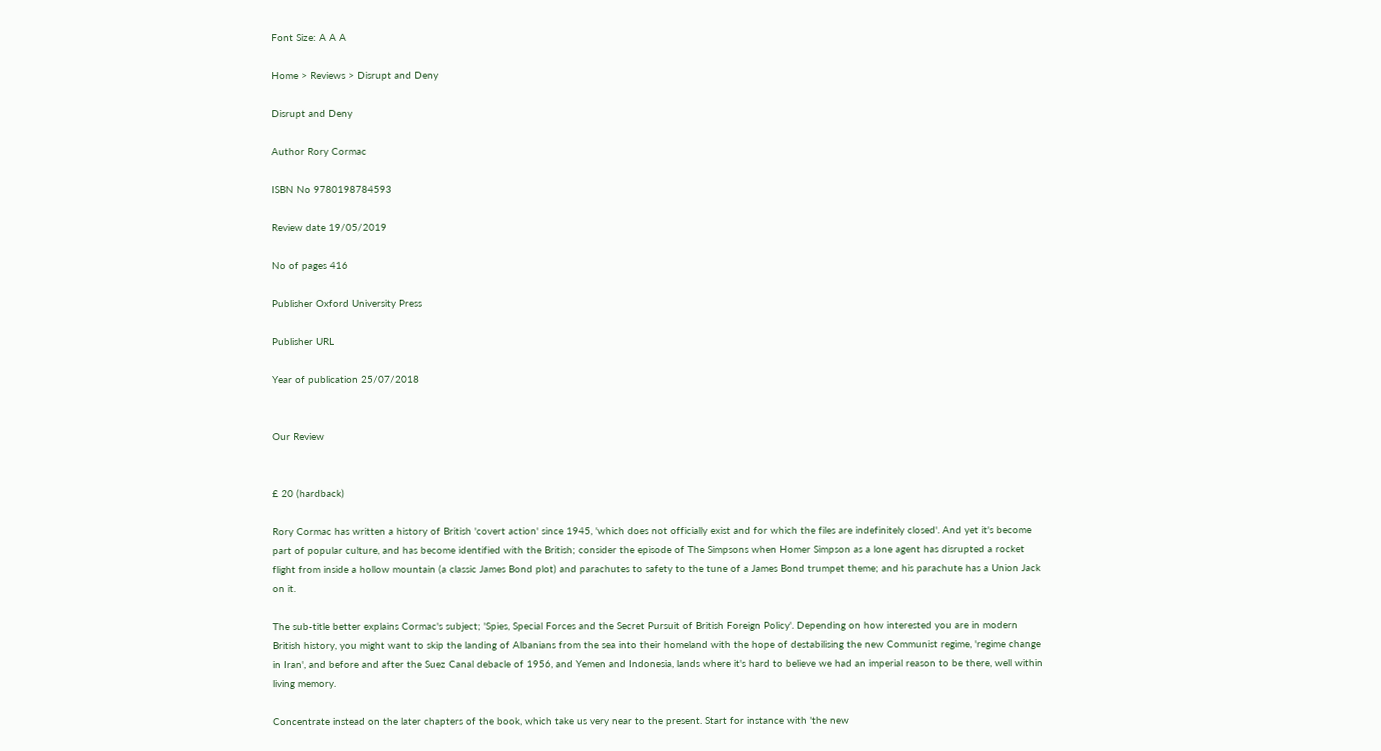Font Size: A A A

Home > Reviews > Disrupt and Deny

Disrupt and Deny

Author Rory Cormac

ISBN No 9780198784593

Review date 19/05/2019

No of pages 416

Publisher Oxford University Press

Publisher URL

Year of publication 25/07/2018


Our Review


£ 20 (hardback)

Rory Cormac has written a history of British 'covert action' since 1945, 'which does not officially exist and for which the files are indefinitely closed'. And yet it's become part of popular culture, and has become identified with the British; consider the episode of The Simpsons when Homer Simpson as a lone agent has disrupted a rocket flight from inside a hollow mountain (a classic James Bond plot) and parachutes to safety to the tune of a James Bond trumpet theme; and his parachute has a Union Jack on it.

The sub-title better explains Cormac's subject; 'Spies, Special Forces and the Secret Pursuit of British Foreign Policy'. Depending on how interested you are in modern British history, you might want to skip the landing of Albanians from the sea into their homeland with the hope of destabilising the new Communist regime, 'regime change in Iran', and before and after the Suez Canal debacle of 1956, and Yemen and Indonesia, lands where it's hard to believe we had an imperial reason to be there, well within living memory.

Concentrate instead on the later chapters of the book, which take us very near to the present. Start for instance with 'the new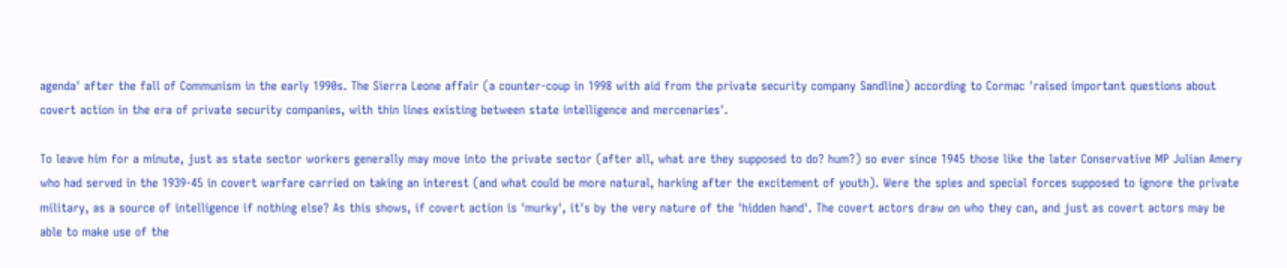agenda' after the fall of Communism in the early 1990s. The Sierra Leone affair (a counter-coup in 1998 with aid from the private security company Sandline) according to Cormac 'raised important questions about covert action in the era of private security companies, with thin lines existing between state intelligence and mercenaries'.

To leave him for a minute, just as state sector workers generally may move into the private sector (after all, what are they supposed to do? hum?) so ever since 1945 those like the later Conservative MP Julian Amery who had served in the 1939-45 in covert warfare carried on taking an interest (and what could be more natural, harking after the excitement of youth). Were the spies and special forces supposed to ignore the private military, as a source of intelligence if nothing else? As this shows, if covert action is 'murky', it's by the very nature of the 'hidden hand'. The covert actors draw on who they can, and just as covert actors may be able to make use of the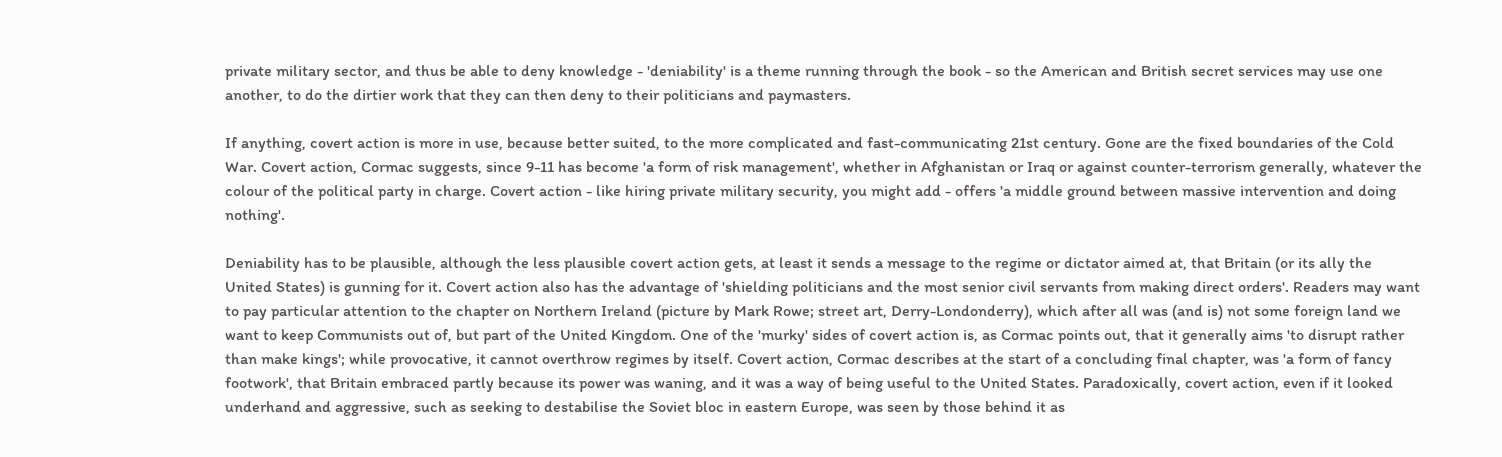private military sector, and thus be able to deny knowledge - 'deniability' is a theme running through the book - so the American and British secret services may use one another, to do the dirtier work that they can then deny to their politicians and paymasters.

If anything, covert action is more in use, because better suited, to the more complicated and fast-communicating 21st century. Gone are the fixed boundaries of the Cold War. Covert action, Cormac suggests, since 9-11 has become 'a form of risk management', whether in Afghanistan or Iraq or against counter-terrorism generally, whatever the colour of the political party in charge. Covert action - like hiring private military security, you might add - offers 'a middle ground between massive intervention and doing nothing'.

Deniability has to be plausible, although the less plausible covert action gets, at least it sends a message to the regime or dictator aimed at, that Britain (or its ally the United States) is gunning for it. Covert action also has the advantage of 'shielding politicians and the most senior civil servants from making direct orders'. Readers may want to pay particular attention to the chapter on Northern Ireland (picture by Mark Rowe; street art, Derry-Londonderry), which after all was (and is) not some foreign land we want to keep Communists out of, but part of the United Kingdom. One of the 'murky' sides of covert action is, as Cormac points out, that it generally aims 'to disrupt rather than make kings'; while provocative, it cannot overthrow regimes by itself. Covert action, Cormac describes at the start of a concluding final chapter, was 'a form of fancy footwork', that Britain embraced partly because its power was waning, and it was a way of being useful to the United States. Paradoxically, covert action, even if it looked underhand and aggressive, such as seeking to destabilise the Soviet bloc in eastern Europe, was seen by those behind it as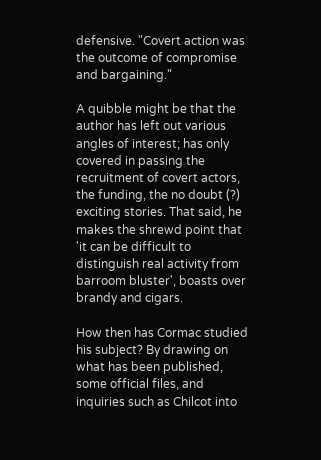defensive. "Covert action was the outcome of compromise and bargaining."

A quibble might be that the author has left out various angles of interest; has only covered in passing the recruitment of covert actors, the funding, the no doubt (?) exciting stories. That said, he makes the shrewd point that 'it can be difficult to distinguish real activity from barroom bluster', boasts over brandy and cigars.

How then has Cormac studied his subject? By drawing on what has been published, some official files, and inquiries such as Chilcot into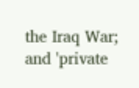the Iraq War; and 'private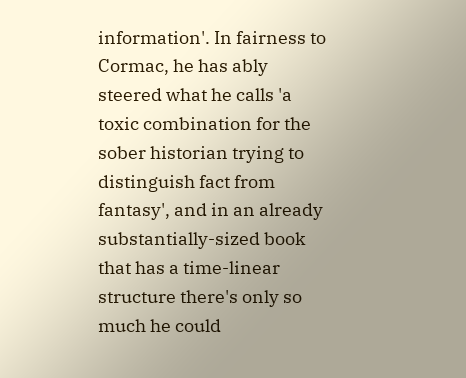information'. In fairness to Cormac, he has ably steered what he calls 'a toxic combination for the sober historian trying to distinguish fact from fantasy', and in an already substantially-sized book that has a time-linear structure there's only so much he could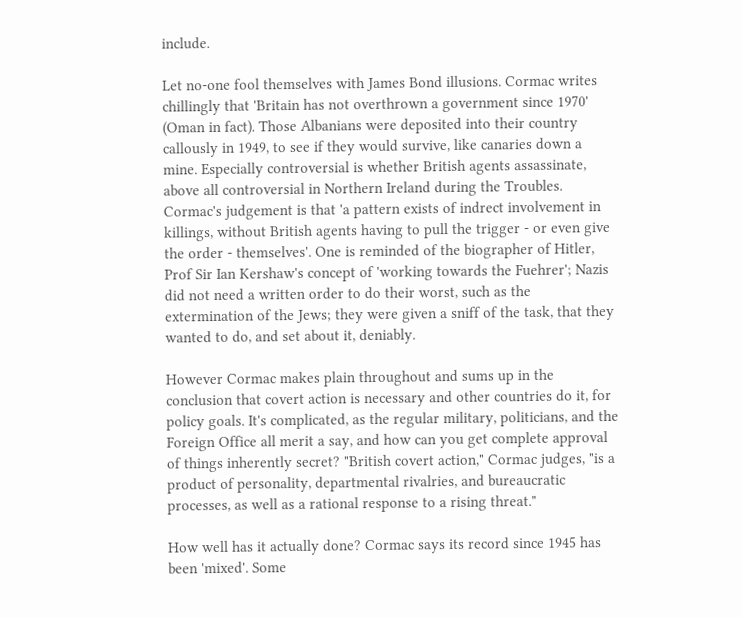include.

Let no-one fool themselves with James Bond illusions. Cormac writes chillingly that 'Britain has not overthrown a government since 1970' (Oman in fact). Those Albanians were deposited into their country callously in 1949, to see if they would survive, like canaries down a mine. Especially controversial is whether British agents assassinate, above all controversial in Northern Ireland during the Troubles. Cormac's judgement is that 'a pattern exists of indrect involvement in killings, without British agents having to pull the trigger - or even give the order - themselves'. One is reminded of the biographer of Hitler, Prof Sir Ian Kershaw's concept of 'working towards the Fuehrer'; Nazis did not need a written order to do their worst, such as the extermination of the Jews; they were given a sniff of the task, that they wanted to do, and set about it, deniably.

However Cormac makes plain throughout and sums up in the conclusion that covert action is necessary and other countries do it, for policy goals. It's complicated, as the regular military, politicians, and the Foreign Office all merit a say, and how can you get complete approval of things inherently secret? "British covert action," Cormac judges, "is a product of personality, departmental rivalries, and bureaucratic processes, as well as a rational response to a rising threat."

How well has it actually done? Cormac says its record since 1945 has been 'mixed'. Some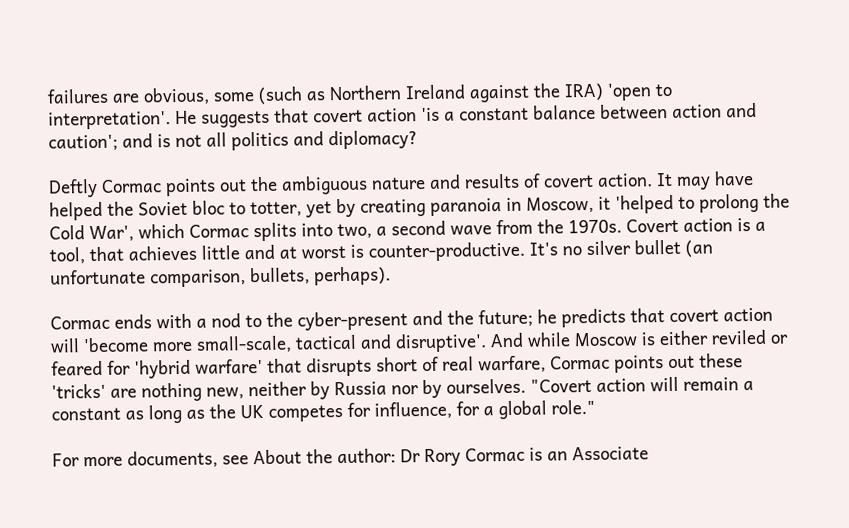failures are obvious, some (such as Northern Ireland against the IRA) 'open to interpretation'. He suggests that covert action 'is a constant balance between action and caution'; and is not all politics and diplomacy?

Deftly Cormac points out the ambiguous nature and results of covert action. It may have helped the Soviet bloc to totter, yet by creating paranoia in Moscow, it 'helped to prolong the Cold War', which Cormac splits into two, a second wave from the 1970s. Covert action is a tool, that achieves little and at worst is counter-productive. It's no silver bullet (an unfortunate comparison, bullets, perhaps).

Cormac ends with a nod to the cyber-present and the future; he predicts that covert action will 'become more small-scale, tactical and disruptive'. And while Moscow is either reviled or feared for 'hybrid warfare' that disrupts short of real warfare, Cormac points out these 'tricks' are nothing new, neither by Russia nor by ourselves. "Covert action will remain a constant as long as the UK competes for influence, for a global role."

For more documents, see About the author: Dr Rory Cormac is an Associate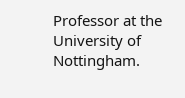Professor at the University of Nottingham.